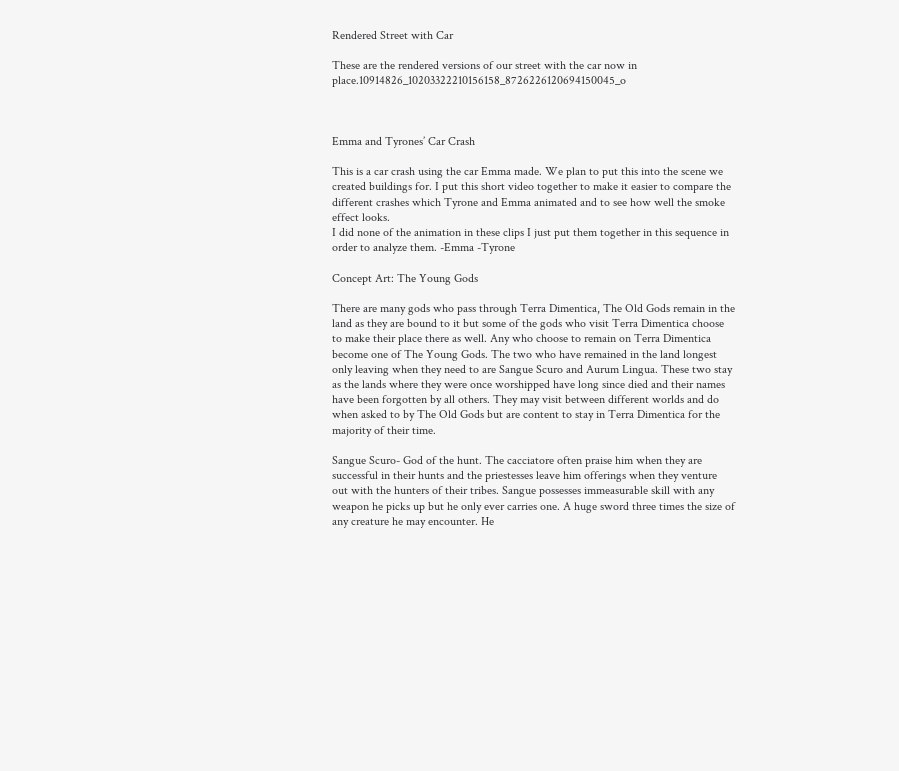Rendered Street with Car

These are the rendered versions of our street with the car now in place.10914826_10203322210156158_8726226120694150045_o



Emma and Tyrones’ Car Crash

This is a car crash using the car Emma made. We plan to put this into the scene we created buildings for. I put this short video together to make it easier to compare the different crashes which Tyrone and Emma animated and to see how well the smoke effect looks.
I did none of the animation in these clips I just put them together in this sequence in order to analyze them. -Emma -Tyrone

Concept Art: The Young Gods

There are many gods who pass through Terra Dimentica, The Old Gods remain in the land as they are bound to it but some of the gods who visit Terra Dimentica choose to make their place there as well. Any who choose to remain on Terra Dimentica become one of The Young Gods. The two who have remained in the land longest only leaving when they need to are Sangue Scuro and Aurum Lingua. These two stay as the lands where they were once worshipped have long since died and their names have been forgotten by all others. They may visit between different worlds and do when asked to by The Old Gods but are content to stay in Terra Dimentica for the majority of their time.

Sangue Scuro- God of the hunt. The cacciatore often praise him when they are successful in their hunts and the priestesses leave him offerings when they venture out with the hunters of their tribes. Sangue possesses immeasurable skill with any weapon he picks up but he only ever carries one. A huge sword three times the size of any creature he may encounter. He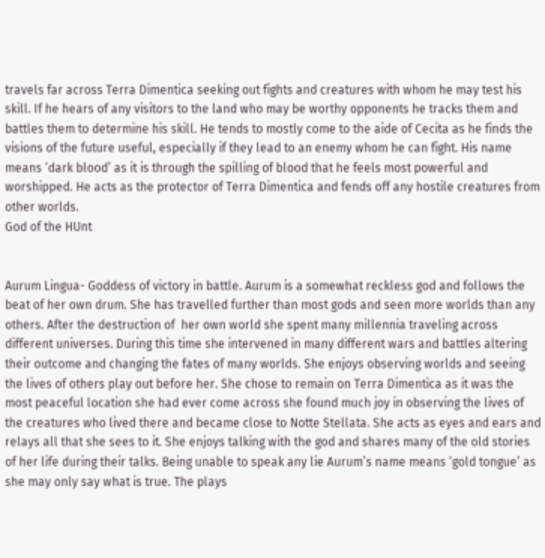travels far across Terra Dimentica seeking out fights and creatures with whom he may test his skill. If he hears of any visitors to the land who may be worthy opponents he tracks them and battles them to determine his skill. He tends to mostly come to the aide of Cecita as he finds the visions of the future useful, especially if they lead to an enemy whom he can fight. His name means ‘dark blood’ as it is through the spilling of blood that he feels most powerful and worshipped. He acts as the protector of Terra Dimentica and fends off any hostile creatures from other worlds.
God of the HUnt


Aurum Lingua- Goddess of victory in battle. Aurum is a somewhat reckless god and follows the beat of her own drum. She has travelled further than most gods and seen more worlds than any others. After the destruction of  her own world she spent many millennia traveling across different universes. During this time she intervened in many different wars and battles altering their outcome and changing the fates of many worlds. She enjoys observing worlds and seeing the lives of others play out before her. She chose to remain on Terra Dimentica as it was the most peaceful location she had ever come across she found much joy in observing the lives of the creatures who lived there and became close to Notte Stellata. She acts as eyes and ears and relays all that she sees to it. She enjoys talking with the god and shares many of the old stories of her life during their talks. Being unable to speak any lie Aurum’s name means ‘gold tongue’ as she may only say what is true. The plays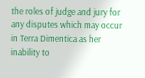the roles of judge and jury for any disputes which may occur in Terra Dimentica as her inability to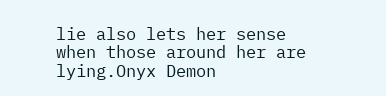lie also lets her sense when those around her are lying.Onyx Demon